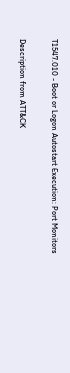T1547.010 - Boot or Logon Autostart Execution: Port Monitors

Description from ATT&CK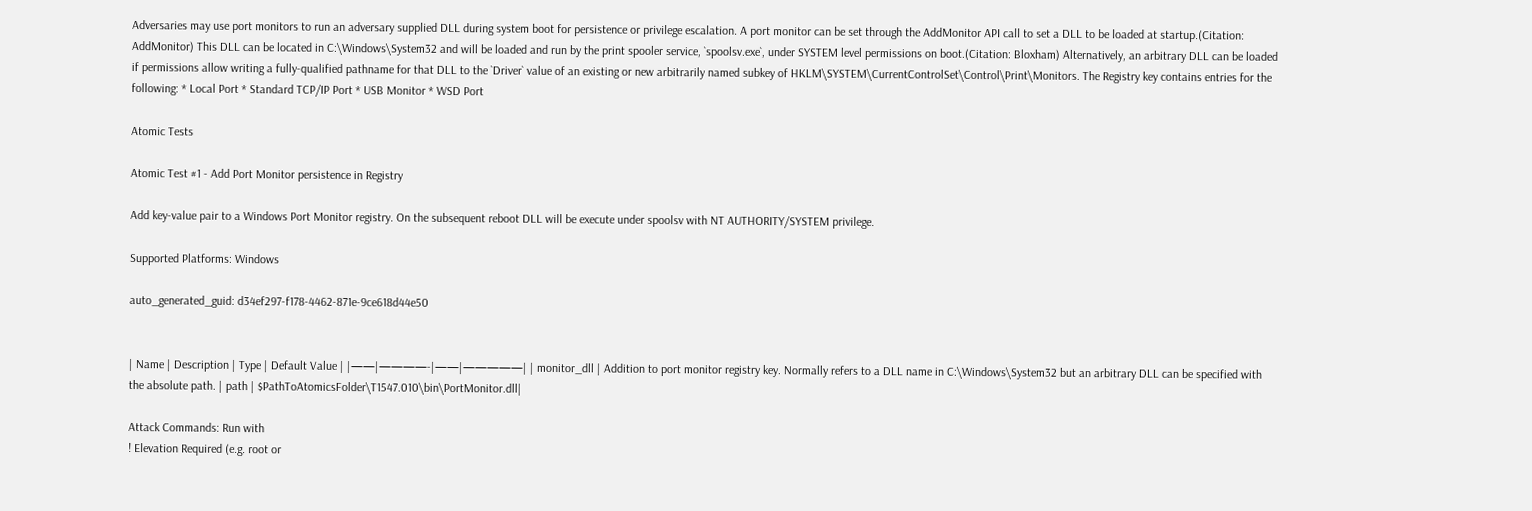Adversaries may use port monitors to run an adversary supplied DLL during system boot for persistence or privilege escalation. A port monitor can be set through the AddMonitor API call to set a DLL to be loaded at startup.(Citation: AddMonitor) This DLL can be located in C:\Windows\System32 and will be loaded and run by the print spooler service, `spoolsv.exe`, under SYSTEM level permissions on boot.(Citation: Bloxham) Alternatively, an arbitrary DLL can be loaded if permissions allow writing a fully-qualified pathname for that DLL to the `Driver` value of an existing or new arbitrarily named subkey of HKLM\SYSTEM\CurrentControlSet\Control\Print\Monitors. The Registry key contains entries for the following: * Local Port * Standard TCP/IP Port * USB Monitor * WSD Port

Atomic Tests

Atomic Test #1 - Add Port Monitor persistence in Registry

Add key-value pair to a Windows Port Monitor registry. On the subsequent reboot DLL will be execute under spoolsv with NT AUTHORITY/SYSTEM privilege.

Supported Platforms: Windows

auto_generated_guid: d34ef297-f178-4462-871e-9ce618d44e50


| Name | Description | Type | Default Value | |——|————-|——|—————| | monitor_dll | Addition to port monitor registry key. Normally refers to a DLL name in C:\Windows\System32 but an arbitrary DLL can be specified with the absolute path. | path | $PathToAtomicsFolder\T1547.010\bin\PortMonitor.dll|

Attack Commands: Run with
! Elevation Required (e.g. root or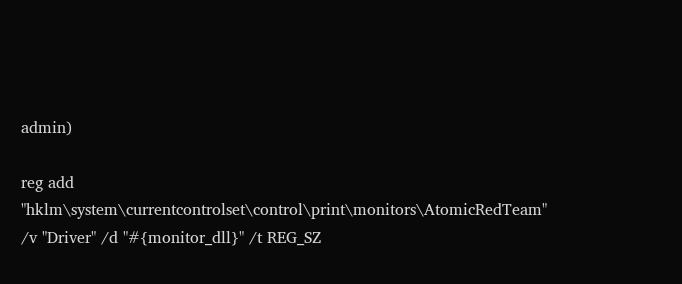admin)

reg add "hklm\system\currentcontrolset\control\print\monitors\AtomicRedTeam" /v "Driver" /d "#{monitor_dll}" /t REG_SZ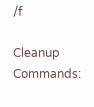/f

Cleanup Commands: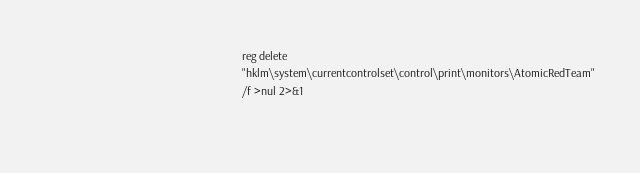reg delete "hklm\system\currentcontrolset\control\print\monitors\AtomicRedTeam" /f >nul 2>&1